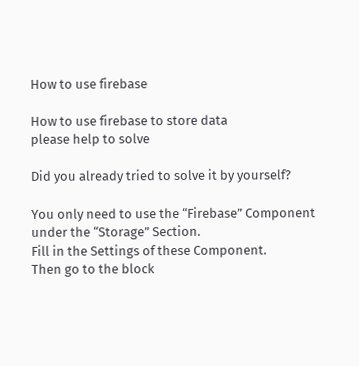How to use firebase

How to use firebase to store data
please help to solve

Did you already tried to solve it by yourself?

You only need to use the “Firebase” Component under the “Storage” Section.
Fill in the Settings of these Component.
Then go to the block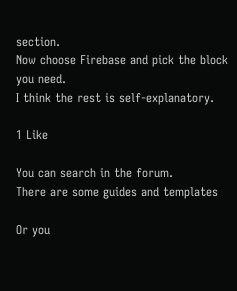section.
Now choose Firebase and pick the block you need.
I think the rest is self-explanatory.

1 Like

You can search in the forum.
There are some guides and templates

Or you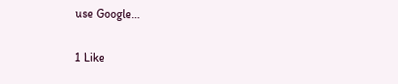use Google…

1 Like